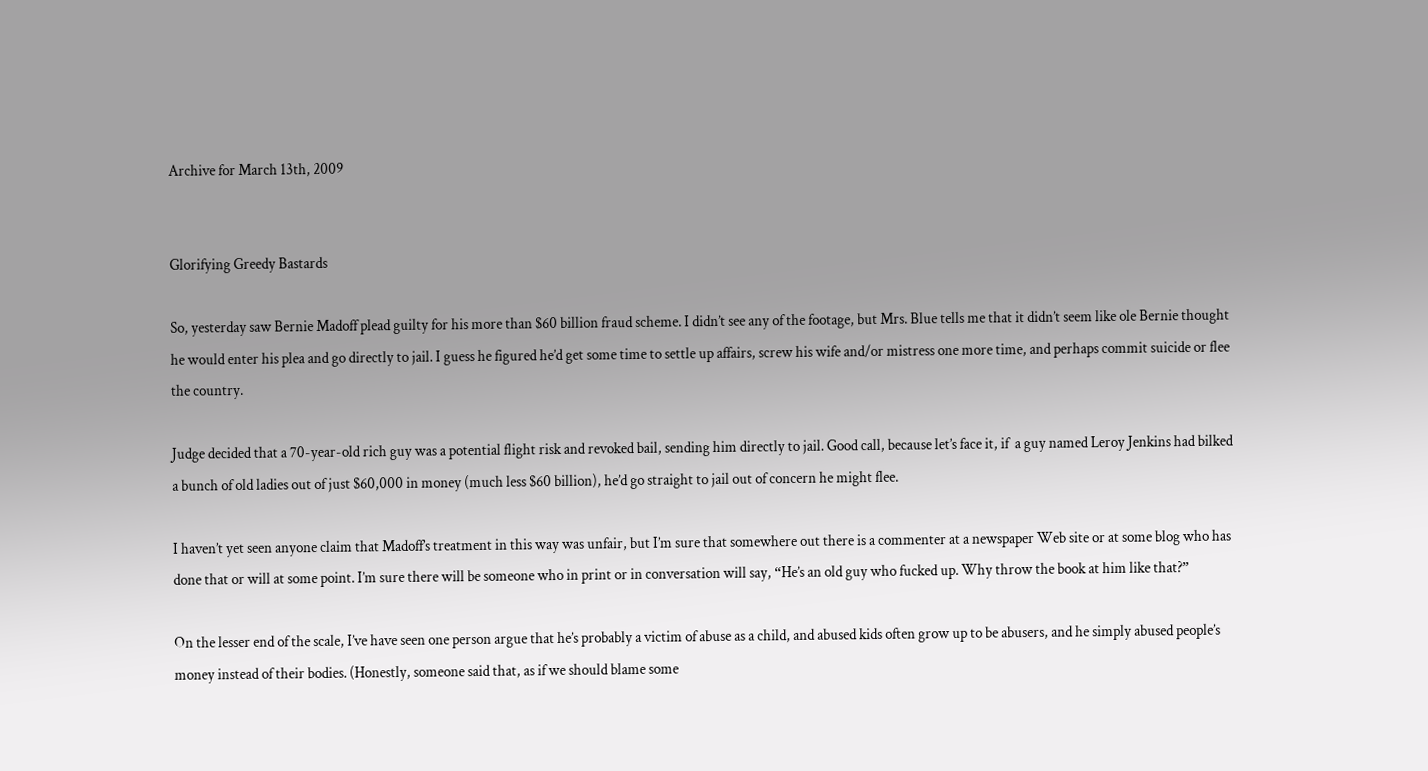Archive for March 13th, 2009


Glorifying Greedy Bastards

So, yesterday saw Bernie Madoff plead guilty for his more than $60 billion fraud scheme. I didn’t see any of the footage, but Mrs. Blue tells me that it didn’t seem like ole Bernie thought he would enter his plea and go directly to jail. I guess he figured he’d get some time to settle up affairs, screw his wife and/or mistress one more time, and perhaps commit suicide or flee the country.

Judge decided that a 70-year-old rich guy was a potential flight risk and revoked bail, sending him directly to jail. Good call, because let’s face it, if  a guy named Leroy Jenkins had bilked a bunch of old ladies out of just $60,000 in money (much less $60 billion), he’d go straight to jail out of concern he might flee.

I haven’t yet seen anyone claim that Madoff’s treatment in this way was unfair, but I’m sure that somewhere out there is a commenter at a newspaper Web site or at some blog who has done that or will at some point. I’m sure there will be someone who in print or in conversation will say, “He’s an old guy who fucked up. Why throw the book at him like that?”

On the lesser end of the scale, I’ve have seen one person argue that he’s probably a victim of abuse as a child, and abused kids often grow up to be abusers, and he simply abused people’s money instead of their bodies. (Honestly, someone said that, as if we should blame some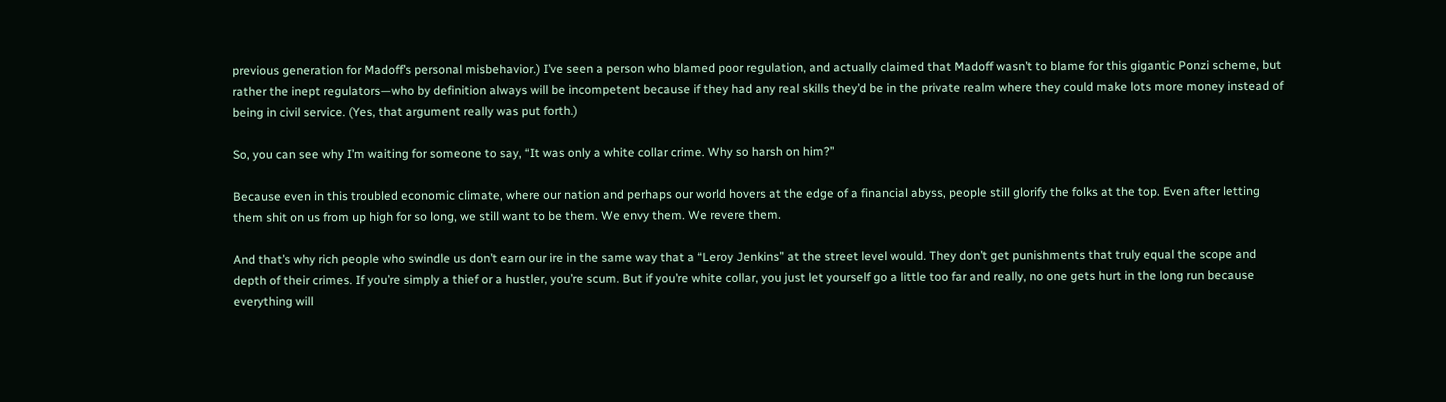previous generation for Madoff’s personal misbehavior.) I’ve seen a person who blamed poor regulation, and actually claimed that Madoff wasn’t to blame for this gigantic Ponzi scheme, but rather the inept regulators—who by definition always will be incompetent because if they had any real skills they’d be in the private realm where they could make lots more money instead of being in civil service. (Yes, that argument really was put forth.)

So, you can see why I’m waiting for someone to say, “It was only a white collar crime. Why so harsh on him?”

Because even in this troubled economic climate, where our nation and perhaps our world hovers at the edge of a financial abyss, people still glorify the folks at the top. Even after letting them shit on us from up high for so long, we still want to be them. We envy them. We revere them.

And that’s why rich people who swindle us don’t earn our ire in the same way that a “Leroy Jenkins” at the street level would. They don’t get punishments that truly equal the scope and depth of their crimes. If you’re simply a thief or a hustler, you’re scum. But if you’re white collar, you just let yourself go a little too far and really, no one gets hurt in the long run because everything will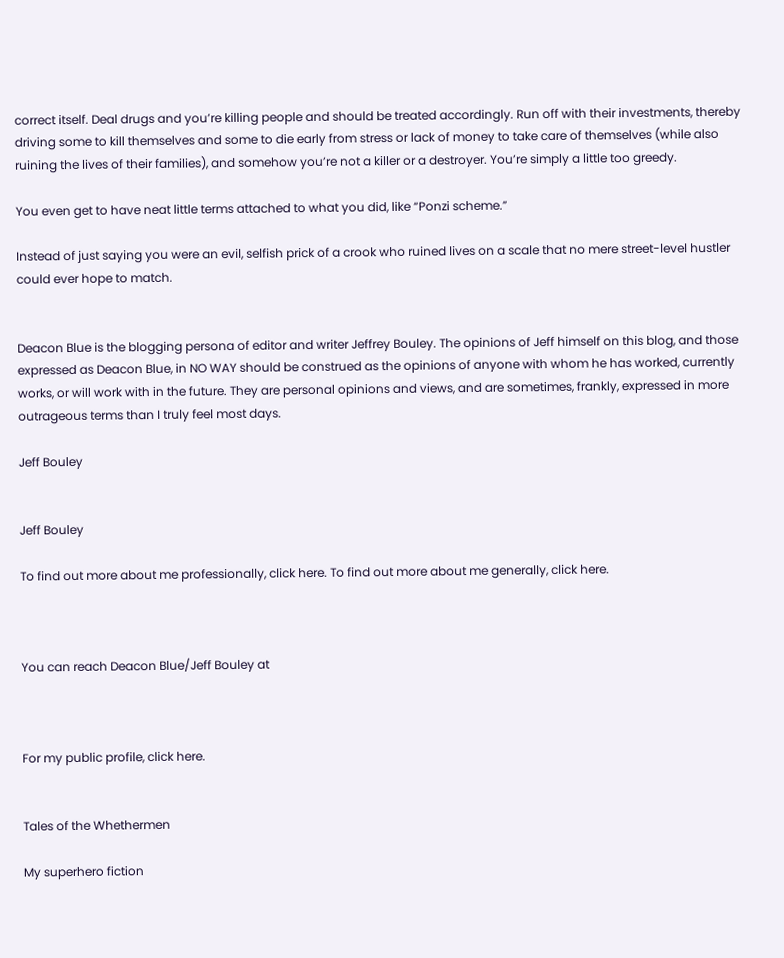correct itself. Deal drugs and you’re killing people and should be treated accordingly. Run off with their investments, thereby driving some to kill themselves and some to die early from stress or lack of money to take care of themselves (while also ruining the lives of their families), and somehow you’re not a killer or a destroyer. You’re simply a little too greedy.

You even get to have neat little terms attached to what you did, like “Ponzi scheme.”

Instead of just saying you were an evil, selfish prick of a crook who ruined lives on a scale that no mere street-level hustler could ever hope to match.


Deacon Blue is the blogging persona of editor and writer Jeffrey Bouley. The opinions of Jeff himself on this blog, and those expressed as Deacon Blue, in NO WAY should be construed as the opinions of anyone with whom he has worked, currently works, or will work with in the future. They are personal opinions and views, and are sometimes, frankly, expressed in more outrageous terms than I truly feel most days.

Jeff Bouley


Jeff Bouley

To find out more about me professionally, click here. To find out more about me generally, click here.



You can reach Deacon Blue/Jeff Bouley at



For my public profile, click here.


Tales of the Whethermen

My superhero fiction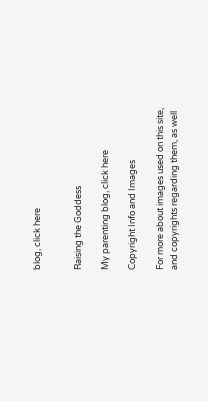blog, click here


Raising the Goddess

My parenting blog, click here

Copyright Info and Images

For more about images used on this site, and copyrights regarding them, as well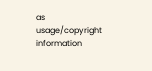as usage/copyright information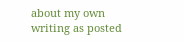about my own writing as posted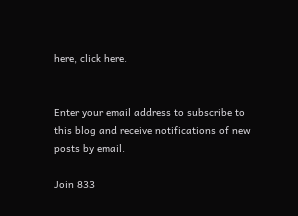here, click here.


Enter your email address to subscribe to this blog and receive notifications of new posts by email.

Join 833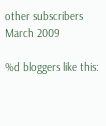other subscribers
March 2009

%d bloggers like this: